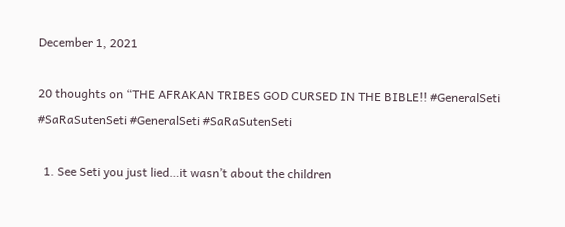December 1, 2021

20 thoughts on “THE AFRAKAN TRIBES GOD CURSED IN THE BIBLE!! #GeneralSeti #SaRaSutenSeti #GeneralSeti #SaRaSutenSeti

  1. See Seti you just lied…it wasn’t about the children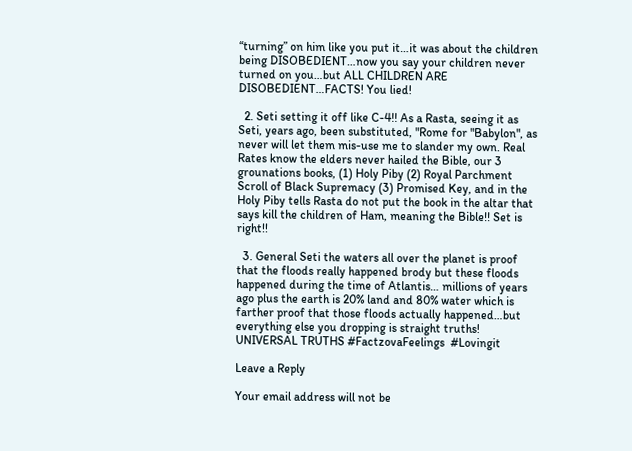“turning” on him like you put it…it was about the children being DISOBEDIENT…now you say your children never turned on you…but ALL CHILDREN ARE DISOBEDIENT…FACTS! You lied!

  2. Seti setting it off like C-4!! As a Rasta, seeing it as Seti, years ago, been substituted, "Rome for "Babylon", as never will let them mis-use me to slander my own. Real Rates know the elders never hailed the Bible, our 3 grounations books, (1) Holy Piby (2) Royal Parchment Scroll of Black Supremacy (3) Promised Key, and in the Holy Piby tells Rasta do not put the book in the altar that says kill the children of Ham, meaning the Bible!! Set is right!!

  3. General Seti the waters all over the planet is proof that the floods really happened brody but these floods happened during the time of Atlantis… millions of years ago plus the earth is 20% land and 80% water which is farther proof that those floods actually happened…but everything else you dropping is straight truths! UNIVERSAL TRUTHS #FactzovaFeelings  #Lovingit

Leave a Reply

Your email address will not be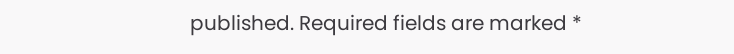published. Required fields are marked *